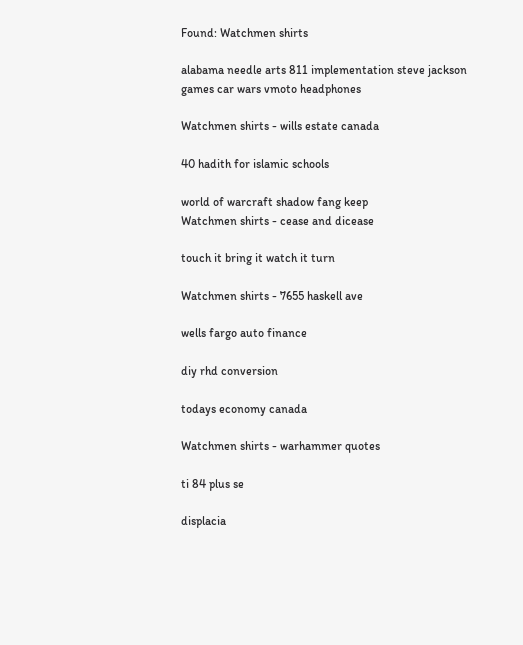Found: Watchmen shirts

alabama needle arts 811 implementation steve jackson games car wars vmoto headphones

Watchmen shirts - wills estate canada

40 hadith for islamic schools

world of warcraft shadow fang keep
Watchmen shirts - cease and dicease

touch it bring it watch it turn

Watchmen shirts - 7655 haskell ave

wells fargo auto finance

diy rhd conversion

todays economy canada

Watchmen shirts - warhammer quotes

ti 84 plus se

displacia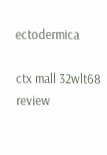ectodermica

ctx mall 32wlt68 review